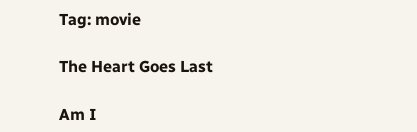Tag: movie

The Heart Goes Last

Am I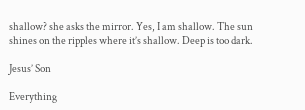shallow? she asks the mirror. Yes, I am shallow. The sun shines on the ripples where it’s shallow. Deep is too dark.

Jesus’ Son

Everything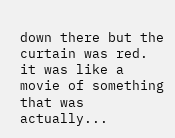down there but the curtain was red. it was like a movie of something that was actually...